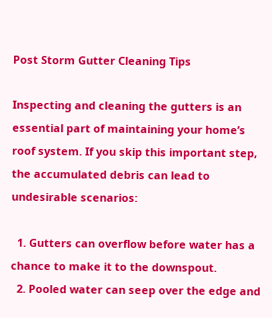Post Storm Gutter Cleaning Tips

Inspecting and cleaning the gutters is an essential part of maintaining your home’s roof system. If you skip this important step, the accumulated debris can lead to undesirable scenarios:

  1. Gutters can overflow before water has a chance to make it to the downspout.
  2. Pooled water can seep over the edge and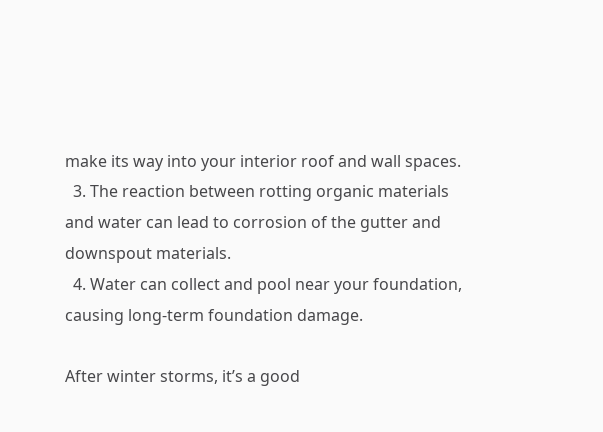make its way into your interior roof and wall spaces.
  3. The reaction between rotting organic materials and water can lead to corrosion of the gutter and downspout materials.
  4. Water can collect and pool near your foundation, causing long-term foundation damage.

After winter storms, it’s a good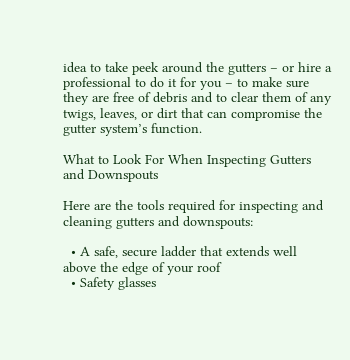idea to take peek around the gutters – or hire a professional to do it for you – to make sure they are free of debris and to clear them of any twigs, leaves, or dirt that can compromise the gutter system’s function.

What to Look For When Inspecting Gutters and Downspouts

Here are the tools required for inspecting and cleaning gutters and downspouts:

  • A safe, secure ladder that extends well above the edge of your roof
  • Safety glasses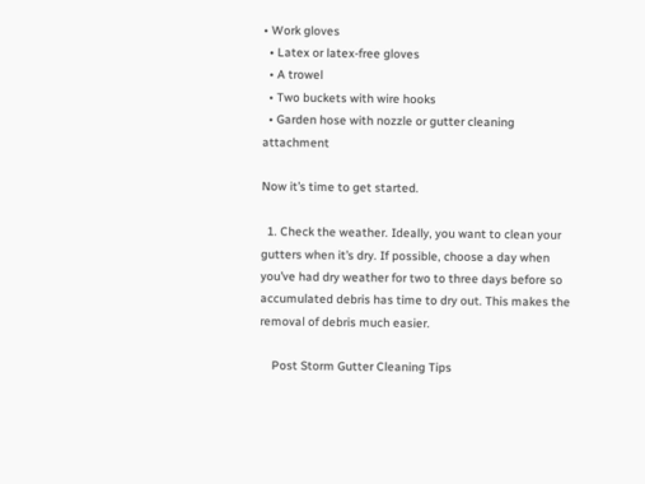• Work gloves
  • Latex or latex-free gloves
  • A trowel
  • Two buckets with wire hooks
  • Garden hose with nozzle or gutter cleaning attachment

Now it’s time to get started.

  1. Check the weather. Ideally, you want to clean your gutters when it’s dry. If possible, choose a day when you’ve had dry weather for two to three days before so accumulated debris has time to dry out. This makes the removal of debris much easier.

    Post Storm Gutter Cleaning Tips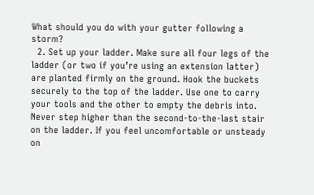What should you do with your gutter following a storm?
  2. Set up your ladder. Make sure all four legs of the ladder (or two if you’re using an extension latter) are planted firmly on the ground. Hook the buckets securely to the top of the ladder. Use one to carry your tools and the other to empty the debris into. Never step higher than the second-to-the-last stair on the ladder. If you feel uncomfortable or unsteady on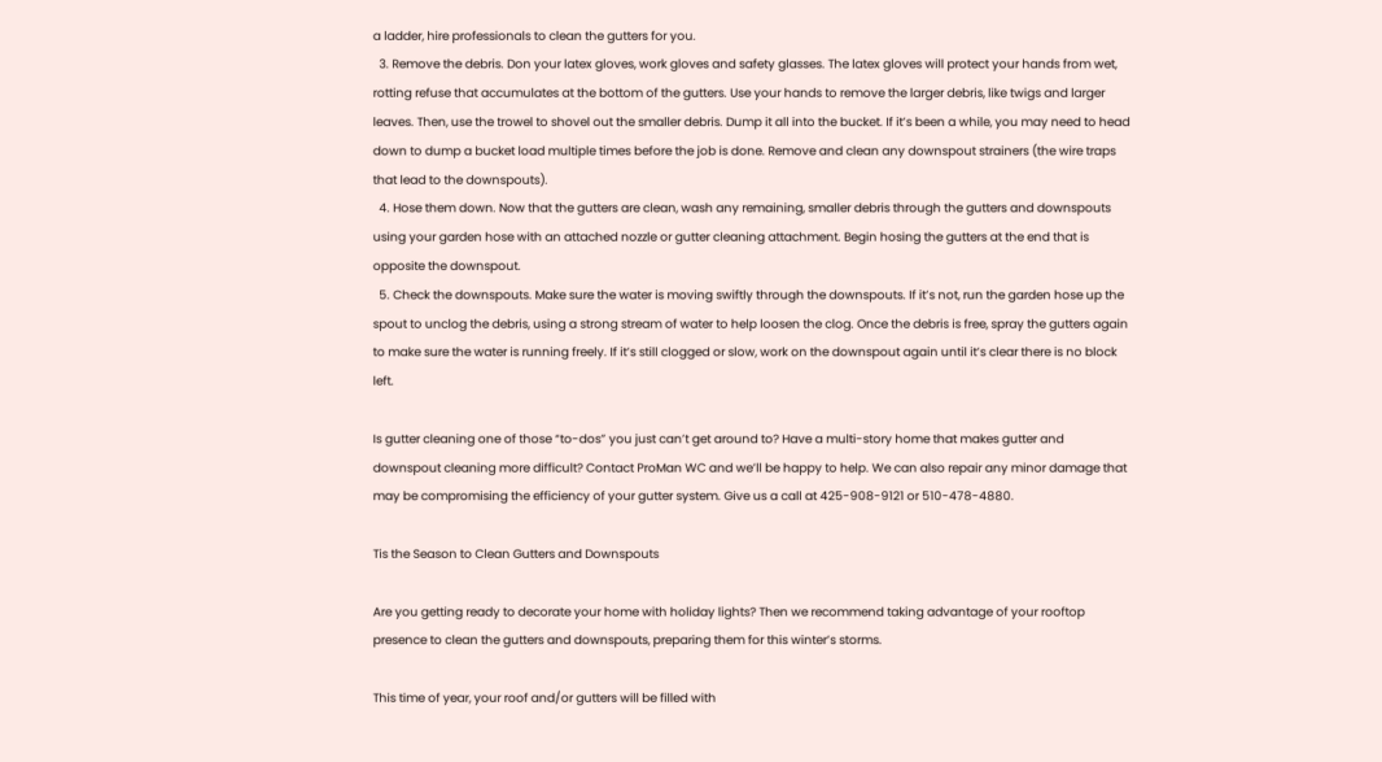a ladder, hire professionals to clean the gutters for you.
  3. Remove the debris. Don your latex gloves, work gloves and safety glasses. The latex gloves will protect your hands from wet, rotting refuse that accumulates at the bottom of the gutters. Use your hands to remove the larger debris, like twigs and larger leaves. Then, use the trowel to shovel out the smaller debris. Dump it all into the bucket. If it’s been a while, you may need to head down to dump a bucket load multiple times before the job is done. Remove and clean any downspout strainers (the wire traps that lead to the downspouts).
  4. Hose them down. Now that the gutters are clean, wash any remaining, smaller debris through the gutters and downspouts using your garden hose with an attached nozzle or gutter cleaning attachment. Begin hosing the gutters at the end that is opposite the downspout.
  5. Check the downspouts. Make sure the water is moving swiftly through the downspouts. If it’s not, run the garden hose up the spout to unclog the debris, using a strong stream of water to help loosen the clog. Once the debris is free, spray the gutters again to make sure the water is running freely. If it’s still clogged or slow, work on the downspout again until it’s clear there is no block left.

Is gutter cleaning one of those “to-dos” you just can’t get around to? Have a multi-story home that makes gutter and downspout cleaning more difficult? Contact ProMan WC and we’ll be happy to help. We can also repair any minor damage that may be compromising the efficiency of your gutter system. Give us a call at 425-908-9121 or 510-478-4880.

Tis the Season to Clean Gutters and Downspouts

Are you getting ready to decorate your home with holiday lights? Then we recommend taking advantage of your rooftop presence to clean the gutters and downspouts, preparing them for this winter’s storms.

This time of year, your roof and/or gutters will be filled with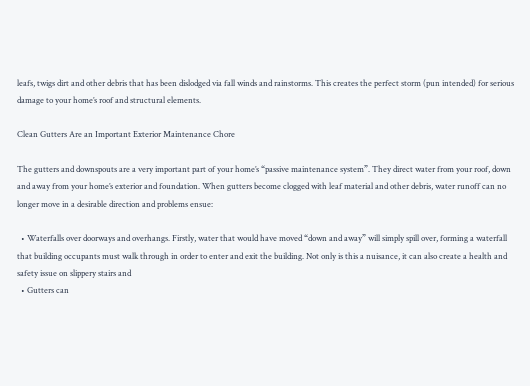leafs, twigs dirt and other debris that has been dislodged via fall winds and rainstorms. This creates the perfect storm (pun intended) for serious damage to your home’s roof and structural elements.

Clean Gutters Are an Important Exterior Maintenance Chore

The gutters and downspouts are a very important part of your home’s “passive maintenance system”. They direct water from your roof, down and away from your home’s exterior and foundation. When gutters become clogged with leaf material and other debris, water runoff can no longer move in a desirable direction and problems ensue:

  • Waterfalls over doorways and overhangs. Firstly, water that would have moved “down and away” will simply spill over, forming a waterfall that building occupants must walk through in order to enter and exit the building. Not only is this a nuisance, it can also create a health and safety issue on slippery stairs and
  • Gutters can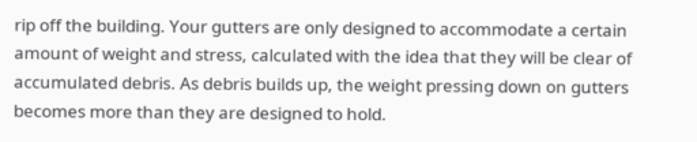rip off the building. Your gutters are only designed to accommodate a certain amount of weight and stress, calculated with the idea that they will be clear of accumulated debris. As debris builds up, the weight pressing down on gutters becomes more than they are designed to hold.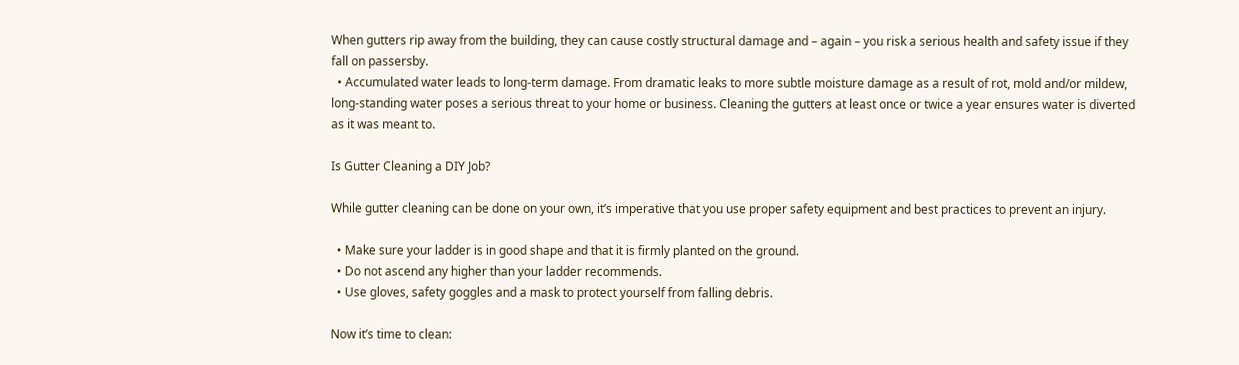When gutters rip away from the building, they can cause costly structural damage and – again – you risk a serious health and safety issue if they fall on passersby.
  • Accumulated water leads to long-term damage. From dramatic leaks to more subtle moisture damage as a result of rot, mold and/or mildew, long-standing water poses a serious threat to your home or business. Cleaning the gutters at least once or twice a year ensures water is diverted as it was meant to.

Is Gutter Cleaning a DIY Job?

While gutter cleaning can be done on your own, it’s imperative that you use proper safety equipment and best practices to prevent an injury.

  • Make sure your ladder is in good shape and that it is firmly planted on the ground.
  • Do not ascend any higher than your ladder recommends.
  • Use gloves, safety goggles and a mask to protect yourself from falling debris.

Now it’s time to clean: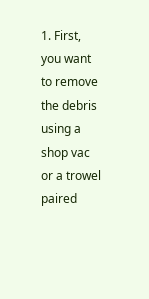1. First, you want to remove the debris using a shop vac or a trowel paired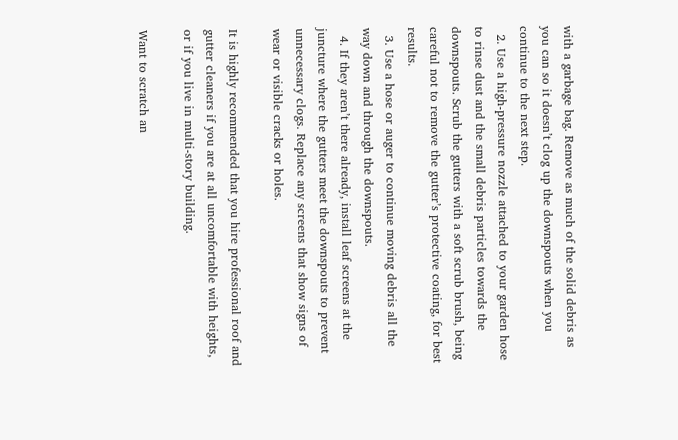with a garbage bag. Remove as much of the solid debris as you can so it doesn’t clog up the downspouts when you continue to the next step.
  2. Use a high-pressure nozzle attached to your garden hose to rinse dust and the small debris particles towards the downspouts. Scrub the gutters with a soft scrub brush, being careful not to remove the gutter’s protective coating, for best results.
  3. Use a hose or auger to continue moving debris all the way down and through the downspouts.
  4. If they aren’t there already, install leaf screens at the juncture where the gutters meet the downspouts to prevent unnecessary clogs. Replace any screens that show signs of wear or visible cracks or holes.

It is highly recommended that you hire professional roof and gutter cleaners if you are at all uncomfortable with heights, or if you live in multi-story building.

Want to scratch an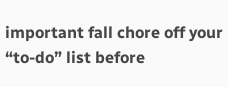important fall chore off your “to-do” list before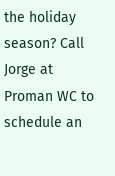the holiday season? Call Jorge at Proman WC to schedule an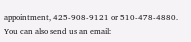appointment, 425-908-9121 or 510-478-4880. You can also send us an email: